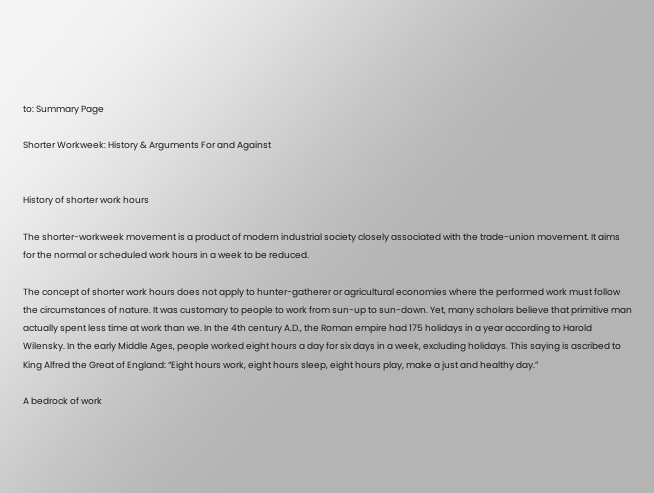to: Summary Page

Shorter Workweek: History & Arguments For and Against


History of shorter work hours

The shorter-workweek movement is a product of modern industrial society closely associated with the trade-union movement. It aims for the normal or scheduled work hours in a week to be reduced.

The concept of shorter work hours does not apply to hunter-gatherer or agricultural economies where the performed work must follow the circumstances of nature. It was customary to people to work from sun-up to sun-down. Yet, many scholars believe that primitive man actually spent less time at work than we. In the 4th century A.D., the Roman empire had 175 holidays in a year according to Harold Wilensky. In the early Middle Ages, people worked eight hours a day for six days in a week, excluding holidays. This saying is ascribed to King Alfred the Great of England: “Eight hours work, eight hours sleep, eight hours play, make a just and healthy day.”

A bedrock of work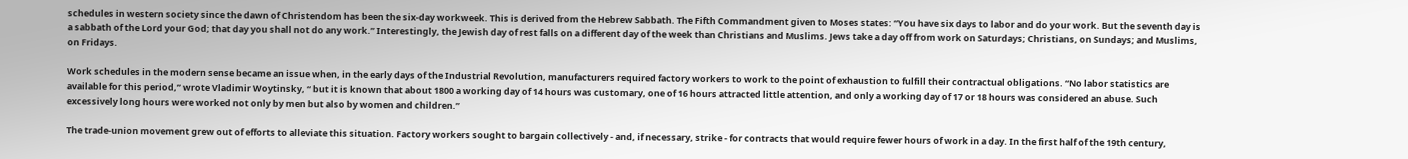schedules in western society since the dawn of Christendom has been the six-day workweek. This is derived from the Hebrew Sabbath. The Fifth Commandment given to Moses states: “You have six days to labor and do your work. But the seventh day is a sabbath of the Lord your God; that day you shall not do any work.” Interestingly, the Jewish day of rest falls on a different day of the week than Christians and Muslims. Jews take a day off from work on Saturdays; Christians, on Sundays; and Muslims, on Fridays.

Work schedules in the modern sense became an issue when, in the early days of the Industrial Revolution, manufacturers required factory workers to work to the point of exhaustion to fulfill their contractual obligations. “No labor statistics are available for this period,” wrote Vladimir Woytinsky, “ but it is known that about 1800 a working day of 14 hours was customary, one of 16 hours attracted little attention, and only a working day of 17 or 18 hours was considered an abuse. Such excessively long hours were worked not only by men but also by women and children.”

The trade-union movement grew out of efforts to alleviate this situation. Factory workers sought to bargain collectively - and, if necessary, strike - for contracts that would require fewer hours of work in a day. In the first half of the 19th century,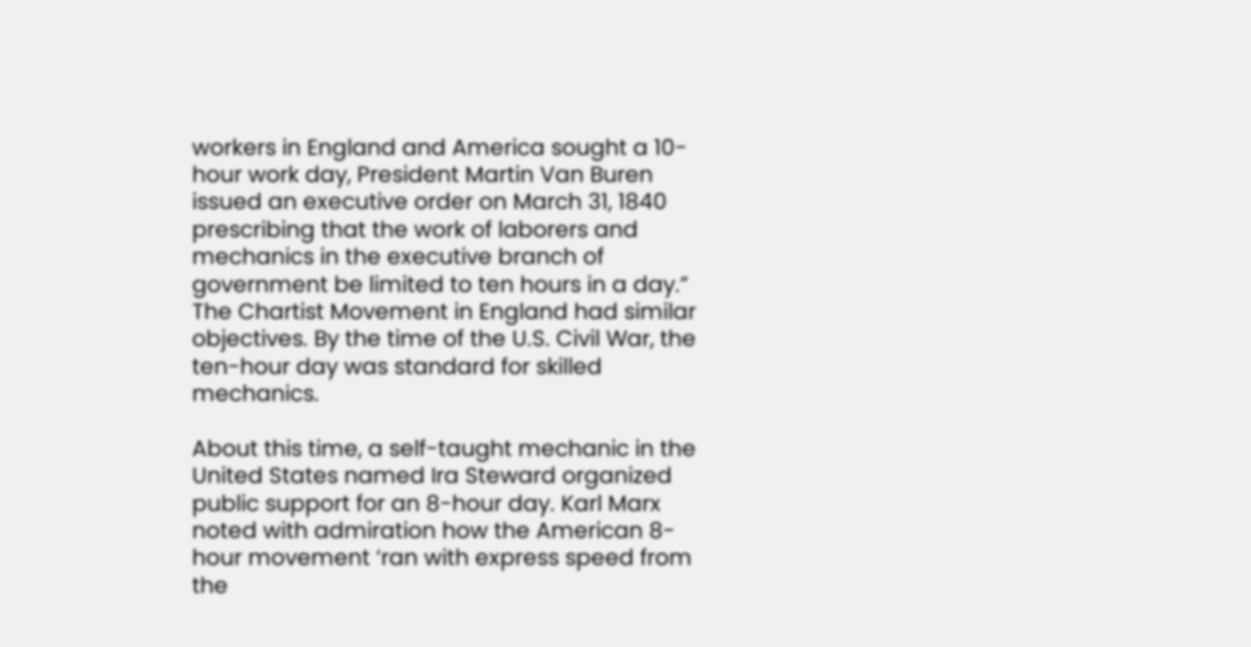workers in England and America sought a 10-hour work day, President Martin Van Buren issued an executive order on March 31, 1840 prescribing that the work of laborers and mechanics in the executive branch of government be limited to ten hours in a day.” The Chartist Movement in England had similar objectives. By the time of the U.S. Civil War, the ten-hour day was standard for skilled mechanics.

About this time, a self-taught mechanic in the United States named Ira Steward organized public support for an 8-hour day. Karl Marx noted with admiration how the American 8-hour movement ‘ran with express speed from the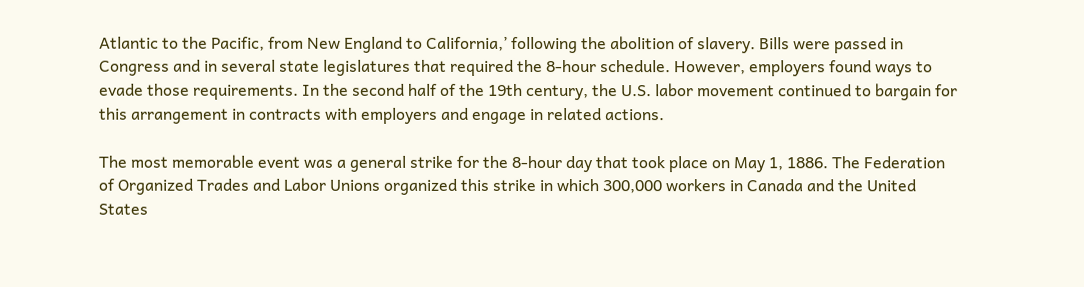Atlantic to the Pacific, from New England to California,’ following the abolition of slavery. Bills were passed in Congress and in several state legislatures that required the 8-hour schedule. However, employers found ways to evade those requirements. In the second half of the 19th century, the U.S. labor movement continued to bargain for this arrangement in contracts with employers and engage in related actions.

The most memorable event was a general strike for the 8-hour day that took place on May 1, 1886. The Federation of Organized Trades and Labor Unions organized this strike in which 300,000 workers in Canada and the United States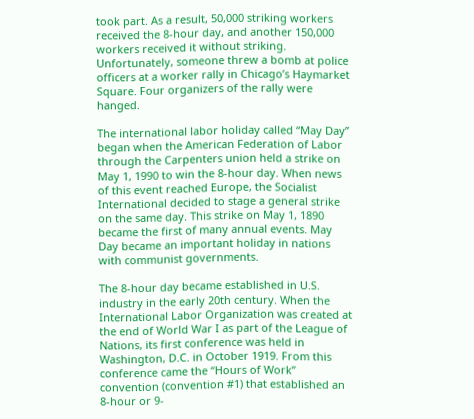took part. As a result, 50,000 striking workers received the 8-hour day, and another 150,000 workers received it without striking. Unfortunately, someone threw a bomb at police officers at a worker rally in Chicago’s Haymarket Square. Four organizers of the rally were hanged.

The international labor holiday called “May Day” began when the American Federation of Labor through the Carpenters union held a strike on May 1, 1990 to win the 8-hour day. When news of this event reached Europe, the Socialist International decided to stage a general strike on the same day. This strike on May 1, 1890 became the first of many annual events. May Day became an important holiday in nations with communist governments.

The 8-hour day became established in U.S. industry in the early 20th century. When the International Labor Organization was created at the end of World War I as part of the League of Nations, its first conference was held in Washington, D.C. in October 1919. From this conference came the “Hours of Work” convention (convention #1) that established an 8-hour or 9-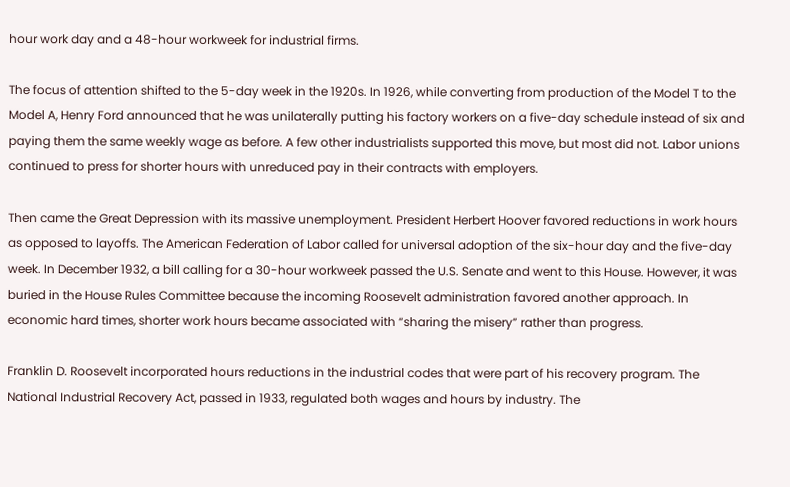hour work day and a 48-hour workweek for industrial firms.

The focus of attention shifted to the 5-day week in the 1920s. In 1926, while converting from production of the Model T to the Model A, Henry Ford announced that he was unilaterally putting his factory workers on a five-day schedule instead of six and paying them the same weekly wage as before. A few other industrialists supported this move, but most did not. Labor unions continued to press for shorter hours with unreduced pay in their contracts with employers.

Then came the Great Depression with its massive unemployment. President Herbert Hoover favored reductions in work hours as opposed to layoffs. The American Federation of Labor called for universal adoption of the six-hour day and the five-day week. In December 1932, a bill calling for a 30-hour workweek passed the U.S. Senate and went to this House. However, it was buried in the House Rules Committee because the incoming Roosevelt administration favored another approach. In economic hard times, shorter work hours became associated with “sharing the misery” rather than progress.

Franklin D. Roosevelt incorporated hours reductions in the industrial codes that were part of his recovery program. The National Industrial Recovery Act, passed in 1933, regulated both wages and hours by industry. The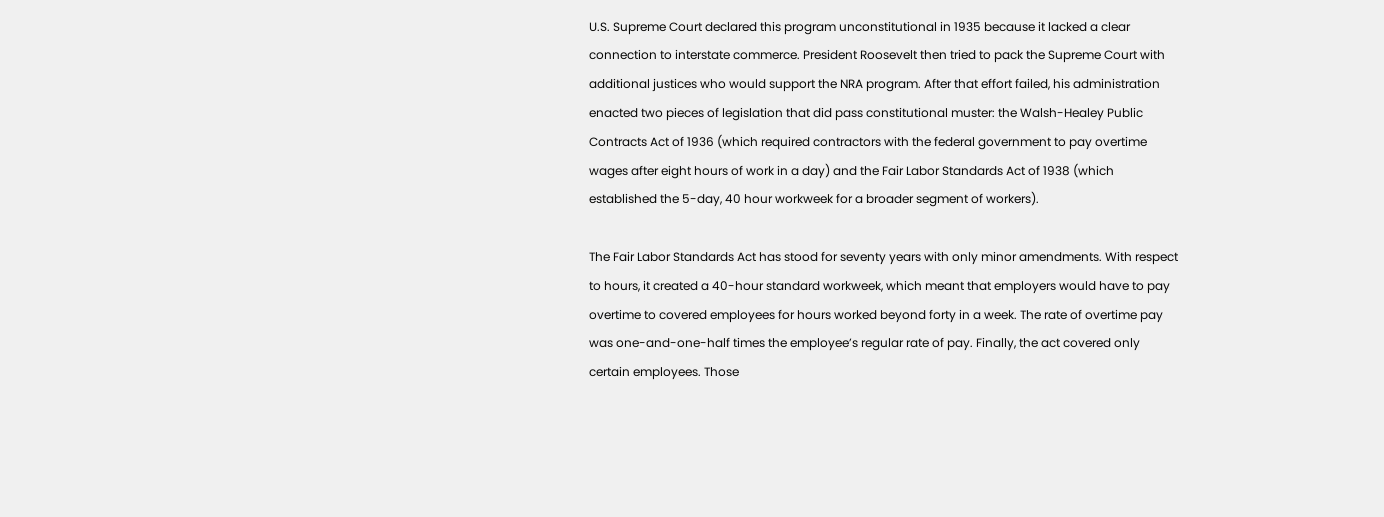U.S. Supreme Court declared this program unconstitutional in 1935 because it lacked a clear connection to interstate commerce. President Roosevelt then tried to pack the Supreme Court with additional justices who would support the NRA program. After that effort failed, his administration enacted two pieces of legislation that did pass constitutional muster: the Walsh-Healey Public Contracts Act of 1936 (which required contractors with the federal government to pay overtime wages after eight hours of work in a day) and the Fair Labor Standards Act of 1938 (which established the 5-day, 40 hour workweek for a broader segment of workers).

The Fair Labor Standards Act has stood for seventy years with only minor amendments. With respect to hours, it created a 40-hour standard workweek, which meant that employers would have to pay overtime to covered employees for hours worked beyond forty in a week. The rate of overtime pay was one-and-one-half times the employee’s regular rate of pay. Finally, the act covered only certain employees. Those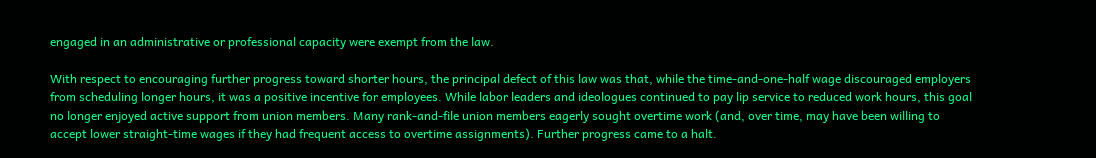engaged in an administrative or professional capacity were exempt from the law.

With respect to encouraging further progress toward shorter hours, the principal defect of this law was that, while the time-and-one-half wage discouraged employers from scheduling longer hours, it was a positive incentive for employees. While labor leaders and ideologues continued to pay lip service to reduced work hours, this goal no longer enjoyed active support from union members. Many rank-and-file union members eagerly sought overtime work (and, over time, may have been willing to accept lower straight-time wages if they had frequent access to overtime assignments). Further progress came to a halt.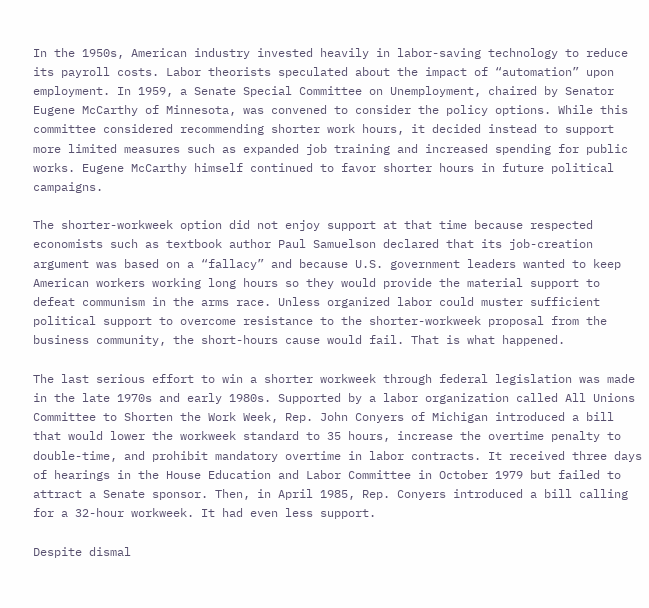In the 1950s, American industry invested heavily in labor-saving technology to reduce its payroll costs. Labor theorists speculated about the impact of “automation” upon employment. In 1959, a Senate Special Committee on Unemployment, chaired by Senator Eugene McCarthy of Minnesota, was convened to consider the policy options. While this committee considered recommending shorter work hours, it decided instead to support more limited measures such as expanded job training and increased spending for public works. Eugene McCarthy himself continued to favor shorter hours in future political campaigns.

The shorter-workweek option did not enjoy support at that time because respected economists such as textbook author Paul Samuelson declared that its job-creation argument was based on a “fallacy” and because U.S. government leaders wanted to keep American workers working long hours so they would provide the material support to defeat communism in the arms race. Unless organized labor could muster sufficient political support to overcome resistance to the shorter-workweek proposal from the business community, the short-hours cause would fail. That is what happened.

The last serious effort to win a shorter workweek through federal legislation was made in the late 1970s and early 1980s. Supported by a labor organization called All Unions Committee to Shorten the Work Week, Rep. John Conyers of Michigan introduced a bill that would lower the workweek standard to 35 hours, increase the overtime penalty to double-time, and prohibit mandatory overtime in labor contracts. It received three days of hearings in the House Education and Labor Committee in October 1979 but failed to attract a Senate sponsor. Then, in April 1985, Rep. Conyers introduced a bill calling for a 32-hour workweek. It had even less support.

Despite dismal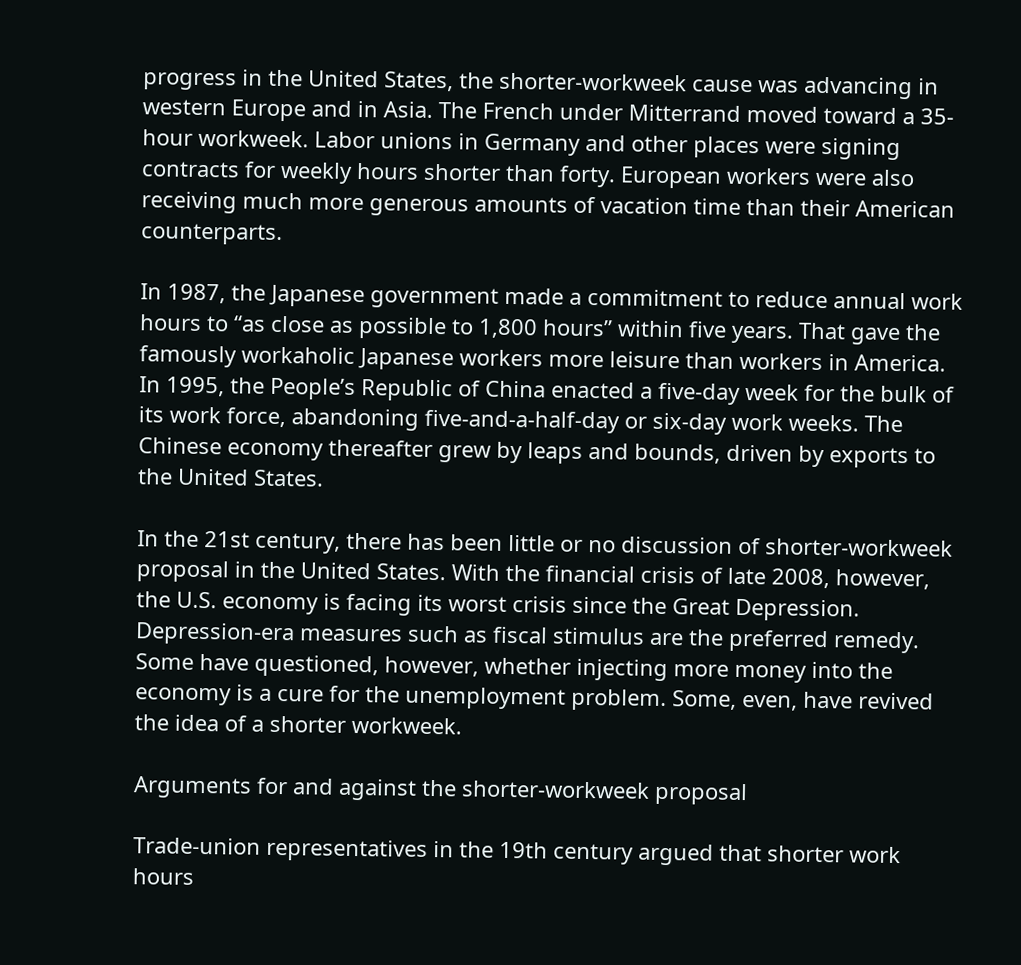progress in the United States, the shorter-workweek cause was advancing in western Europe and in Asia. The French under Mitterrand moved toward a 35-hour workweek. Labor unions in Germany and other places were signing contracts for weekly hours shorter than forty. European workers were also receiving much more generous amounts of vacation time than their American counterparts.

In 1987, the Japanese government made a commitment to reduce annual work hours to “as close as possible to 1,800 hours” within five years. That gave the famously workaholic Japanese workers more leisure than workers in America. In 1995, the People’s Republic of China enacted a five-day week for the bulk of its work force, abandoning five-and-a-half-day or six-day work weeks. The Chinese economy thereafter grew by leaps and bounds, driven by exports to the United States.

In the 21st century, there has been little or no discussion of shorter-workweek proposal in the United States. With the financial crisis of late 2008, however, the U.S. economy is facing its worst crisis since the Great Depression. Depression-era measures such as fiscal stimulus are the preferred remedy. Some have questioned, however, whether injecting more money into the economy is a cure for the unemployment problem. Some, even, have revived the idea of a shorter workweek.

Arguments for and against the shorter-workweek proposal

Trade-union representatives in the 19th century argued that shorter work hours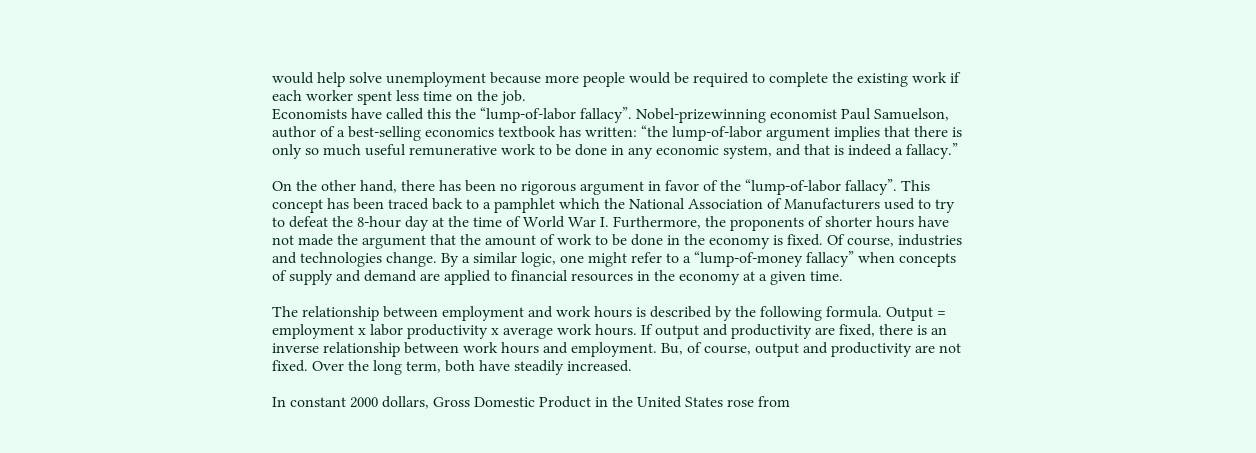would help solve unemployment because more people would be required to complete the existing work if each worker spent less time on the job.
Economists have called this the “lump-of-labor fallacy”. Nobel-prizewinning economist Paul Samuelson, author of a best-selling economics textbook has written: “the lump-of-labor argument implies that there is only so much useful remunerative work to be done in any economic system, and that is indeed a fallacy.”

On the other hand, there has been no rigorous argument in favor of the “lump-of-labor fallacy”. This concept has been traced back to a pamphlet which the National Association of Manufacturers used to try to defeat the 8-hour day at the time of World War I. Furthermore, the proponents of shorter hours have not made the argument that the amount of work to be done in the economy is fixed. Of course, industries and technologies change. By a similar logic, one might refer to a “lump-of-money fallacy” when concepts of supply and demand are applied to financial resources in the economy at a given time.

The relationship between employment and work hours is described by the following formula. Output = employment x labor productivity x average work hours. If output and productivity are fixed, there is an inverse relationship between work hours and employment. Bu, of course, output and productivity are not fixed. Over the long term, both have steadily increased.

In constant 2000 dollars, Gross Domestic Product in the United States rose from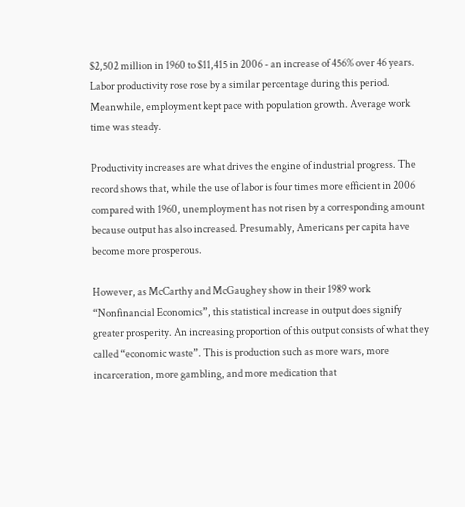$2,502 million in 1960 to $11,415 in 2006 - an increase of 456% over 46 years. Labor productivity rose rose by a similar percentage during this period. Meanwhile, employment kept pace with population growth. Average work time was steady.

Productivity increases are what drives the engine of industrial progress. The record shows that, while the use of labor is four times more efficient in 2006 compared with 1960, unemployment has not risen by a corresponding amount because output has also increased. Presumably, Americans per capita have become more prosperous.

However, as McCarthy and McGaughey show in their 1989 work “Nonfinancial Economics”, this statistical increase in output does signify greater prosperity. An increasing proportion of this output consists of what they called “economic waste”. This is production such as more wars, more incarceration, more gambling, and more medication that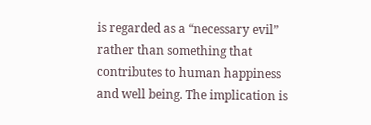is regarded as a “necessary evil” rather than something that contributes to human happiness and well being. The implication is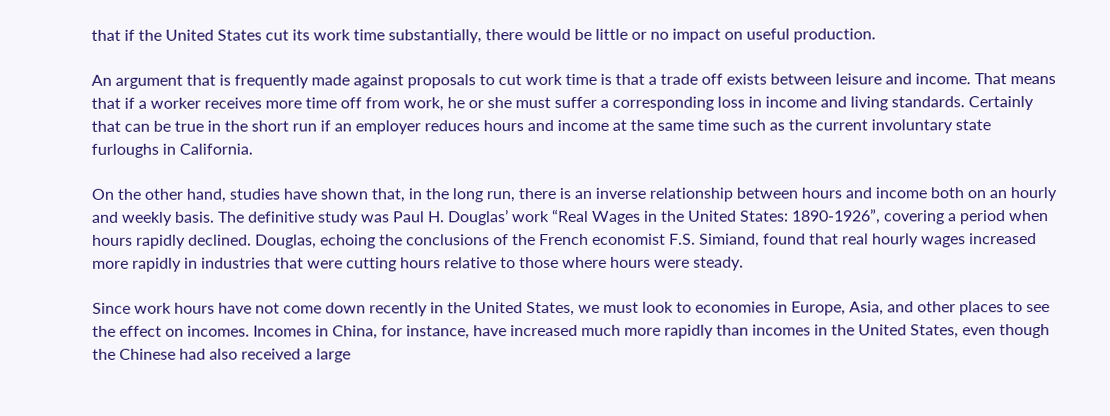that if the United States cut its work time substantially, there would be little or no impact on useful production.

An argument that is frequently made against proposals to cut work time is that a trade off exists between leisure and income. That means that if a worker receives more time off from work, he or she must suffer a corresponding loss in income and living standards. Certainly that can be true in the short run if an employer reduces hours and income at the same time such as the current involuntary state furloughs in California.

On the other hand, studies have shown that, in the long run, there is an inverse relationship between hours and income both on an hourly and weekly basis. The definitive study was Paul H. Douglas’ work “Real Wages in the United States: 1890-1926”, covering a period when hours rapidly declined. Douglas, echoing the conclusions of the French economist F.S. Simiand, found that real hourly wages increased more rapidly in industries that were cutting hours relative to those where hours were steady.

Since work hours have not come down recently in the United States, we must look to economies in Europe, Asia, and other places to see the effect on incomes. Incomes in China, for instance, have increased much more rapidly than incomes in the United States, even though the Chinese had also received a large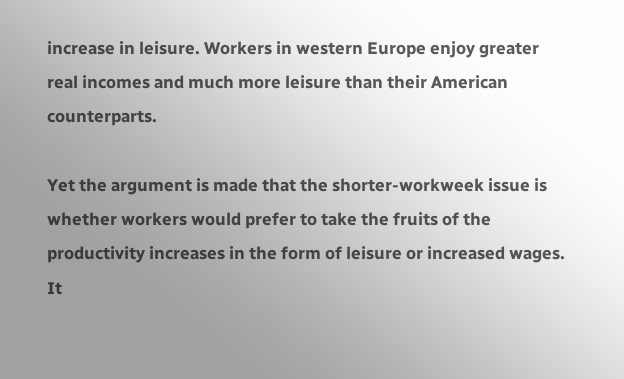increase in leisure. Workers in western Europe enjoy greater real incomes and much more leisure than their American counterparts.

Yet the argument is made that the shorter-workweek issue is whether workers would prefer to take the fruits of the productivity increases in the form of leisure or increased wages. It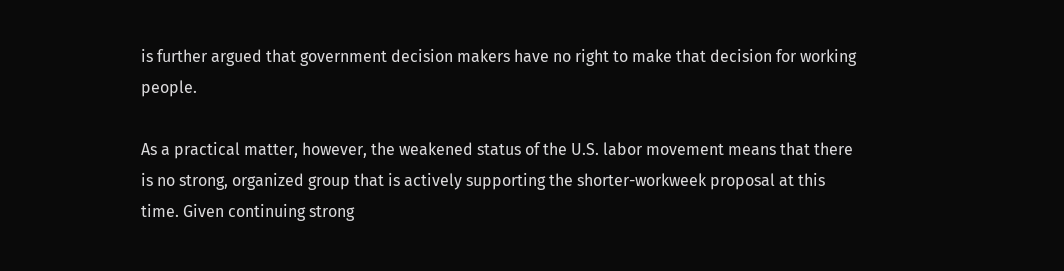is further argued that government decision makers have no right to make that decision for working people.

As a practical matter, however, the weakened status of the U.S. labor movement means that there is no strong, organized group that is actively supporting the shorter-workweek proposal at this time. Given continuing strong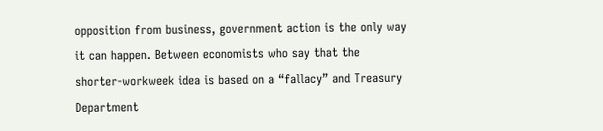opposition from business, government action is the only way it can happen. Between economists who say that the shorter-workweek idea is based on a “fallacy” and Treasury Department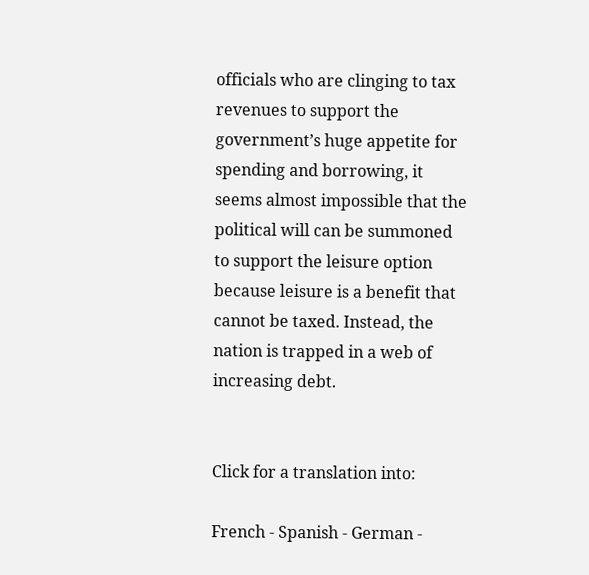officials who are clinging to tax revenues to support the government’s huge appetite for spending and borrowing, it seems almost impossible that the political will can be summoned to support the leisure option because leisure is a benefit that cannot be taxed. Instead, the nation is trapped in a web of increasing debt.


Click for a translation into:

French - Spanish - German -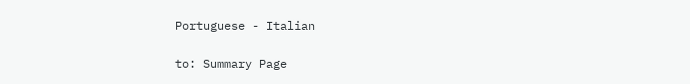Portuguese - Italian

to: Summary Page